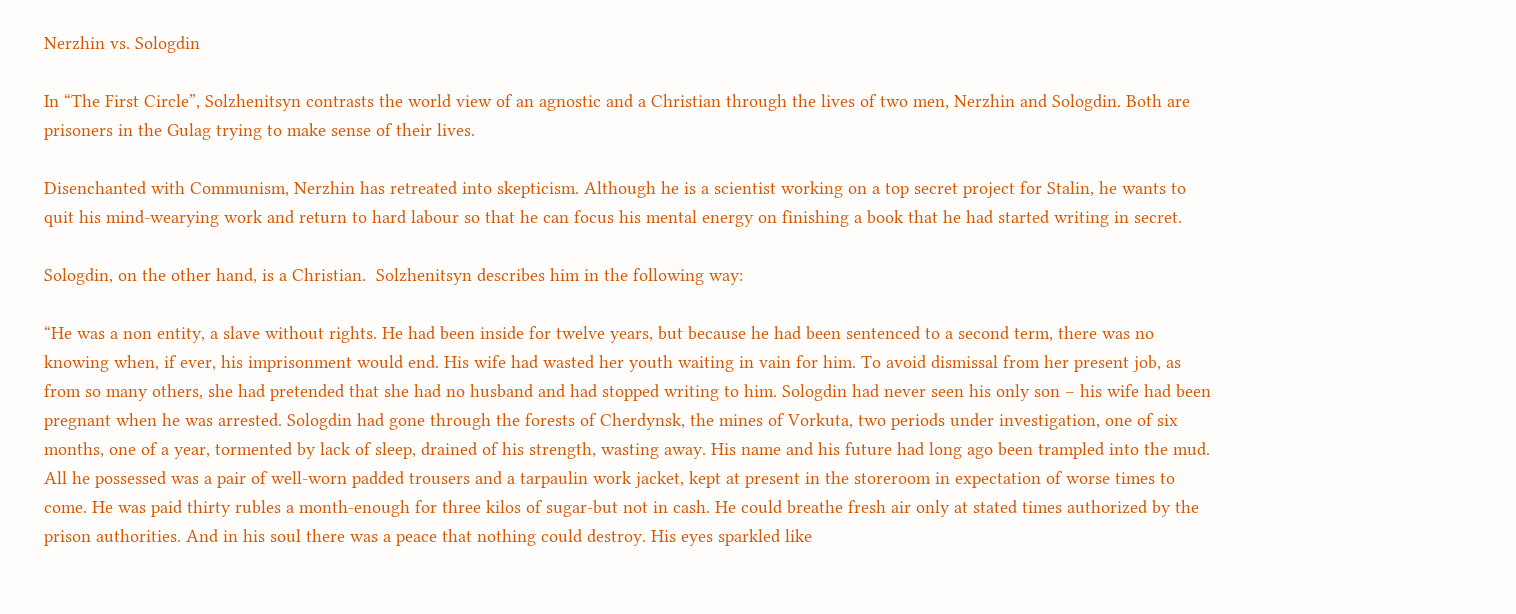Nerzhin vs. Sologdin

In “The First Circle”, Solzhenitsyn contrasts the world view of an agnostic and a Christian through the lives of two men, Nerzhin and Sologdin. Both are prisoners in the Gulag trying to make sense of their lives.

Disenchanted with Communism, Nerzhin has retreated into skepticism. Although he is a scientist working on a top secret project for Stalin, he wants to quit his mind-wearying work and return to hard labour so that he can focus his mental energy on finishing a book that he had started writing in secret.

Sologdin, on the other hand, is a Christian.  Solzhenitsyn describes him in the following way:

“He was a non entity, a slave without rights. He had been inside for twelve years, but because he had been sentenced to a second term, there was no knowing when, if ever, his imprisonment would end. His wife had wasted her youth waiting in vain for him. To avoid dismissal from her present job, as from so many others, she had pretended that she had no husband and had stopped writing to him. Sologdin had never seen his only son – his wife had been pregnant when he was arrested. Sologdin had gone through the forests of Cherdynsk, the mines of Vorkuta, two periods under investigation, one of six months, one of a year, tormented by lack of sleep, drained of his strength, wasting away. His name and his future had long ago been trampled into the mud. All he possessed was a pair of well-worn padded trousers and a tarpaulin work jacket, kept at present in the storeroom in expectation of worse times to come. He was paid thirty rubles a month-enough for three kilos of sugar-but not in cash. He could breathe fresh air only at stated times authorized by the prison authorities. And in his soul there was a peace that nothing could destroy. His eyes sparkled like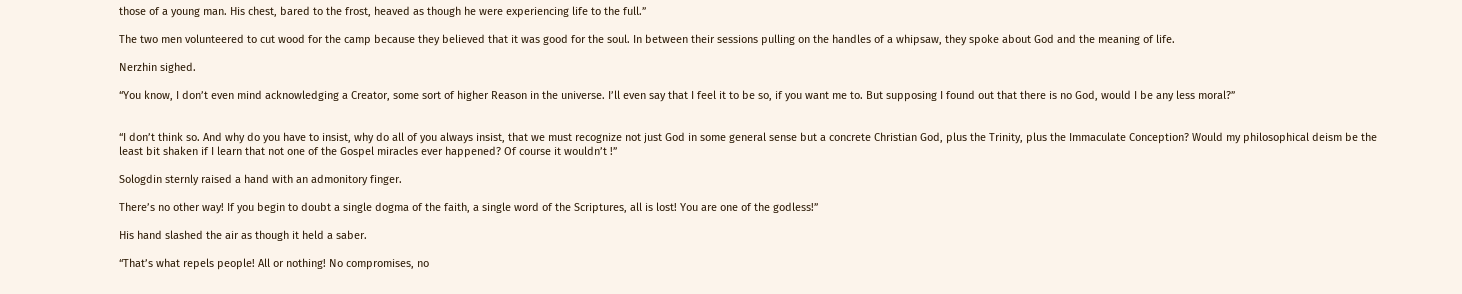those of a young man. His chest, bared to the frost, heaved as though he were experiencing life to the full.”

The two men volunteered to cut wood for the camp because they believed that it was good for the soul. In between their sessions pulling on the handles of a whipsaw, they spoke about God and the meaning of life.

Nerzhin sighed.

“You know, I don’t even mind acknowledging a Creator, some sort of higher Reason in the universe. I’ll even say that I feel it to be so, if you want me to. But supposing I found out that there is no God, would I be any less moral?”


“I don’t think so. And why do you have to insist, why do all of you always insist, that we must recognize not just God in some general sense but a concrete Christian God, plus the Trinity, plus the Immaculate Conception? Would my philosophical deism be the least bit shaken if I learn that not one of the Gospel miracles ever happened? Of course it wouldn’t !”

Sologdin sternly raised a hand with an admonitory finger.

There’s no other way! If you begin to doubt a single dogma of the faith, a single word of the Scriptures, all is lost! You are one of the godless!”

His hand slashed the air as though it held a saber.

“That’s what repels people! All or nothing! No compromises, no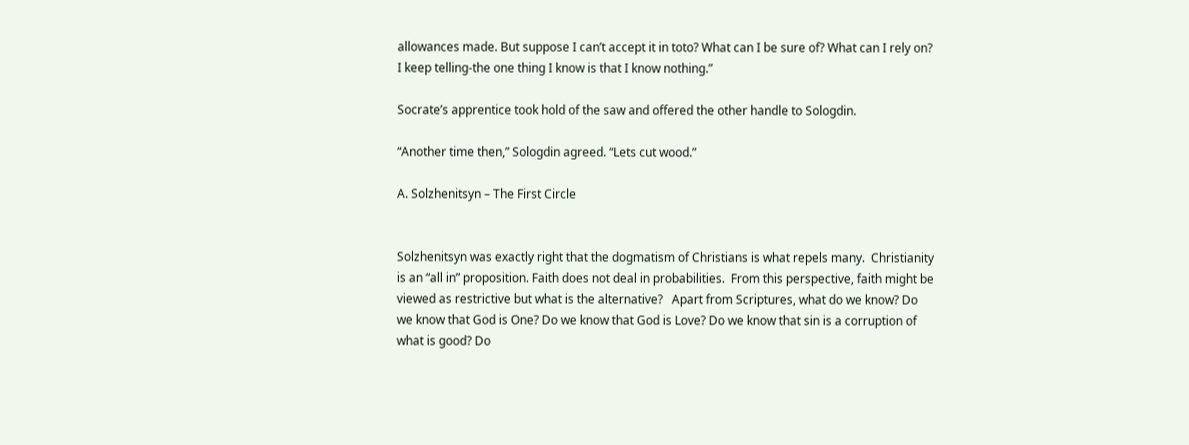allowances made. But suppose I can’t accept it in toto? What can I be sure of? What can I rely on? I keep telling-the one thing I know is that I know nothing.”

Socrate’s apprentice took hold of the saw and offered the other handle to Sologdin.

“Another time then,” Sologdin agreed. “Lets cut wood.”

A. Solzhenitsyn – The First Circle


Solzhenitsyn was exactly right that the dogmatism of Christians is what repels many.  Christianity is an “all in” proposition. Faith does not deal in probabilities.  From this perspective, faith might be viewed as restrictive but what is the alternative?   Apart from Scriptures, what do we know? Do we know that God is One? Do we know that God is Love? Do we know that sin is a corruption of what is good? Do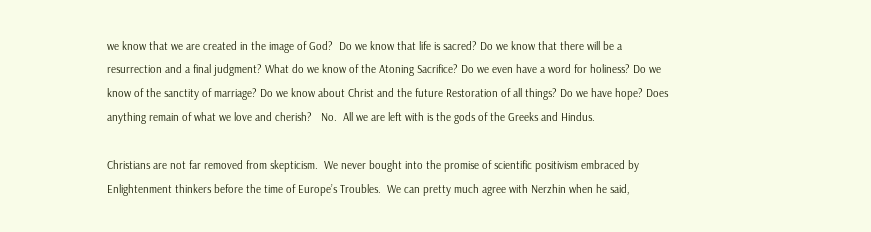we know that we are created in the image of God?  Do we know that life is sacred? Do we know that there will be a resurrection and a final judgment? What do we know of the Atoning Sacrifice? Do we even have a word for holiness? Do we know of the sanctity of marriage? Do we know about Christ and the future Restoration of all things? Do we have hope? Does anything remain of what we love and cherish?   No.  All we are left with is the gods of the Greeks and Hindus.

Christians are not far removed from skepticism.  We never bought into the promise of scientific positivism embraced by Enlightenment thinkers before the time of Europe’s Troubles.  We can pretty much agree with Nerzhin when he said,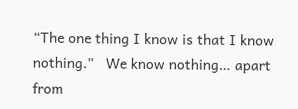“The one thing I know is that I know nothing.”   We know nothing… apart from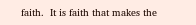faith.  It is faith that makes the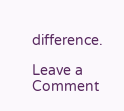difference.

Leave a Comment